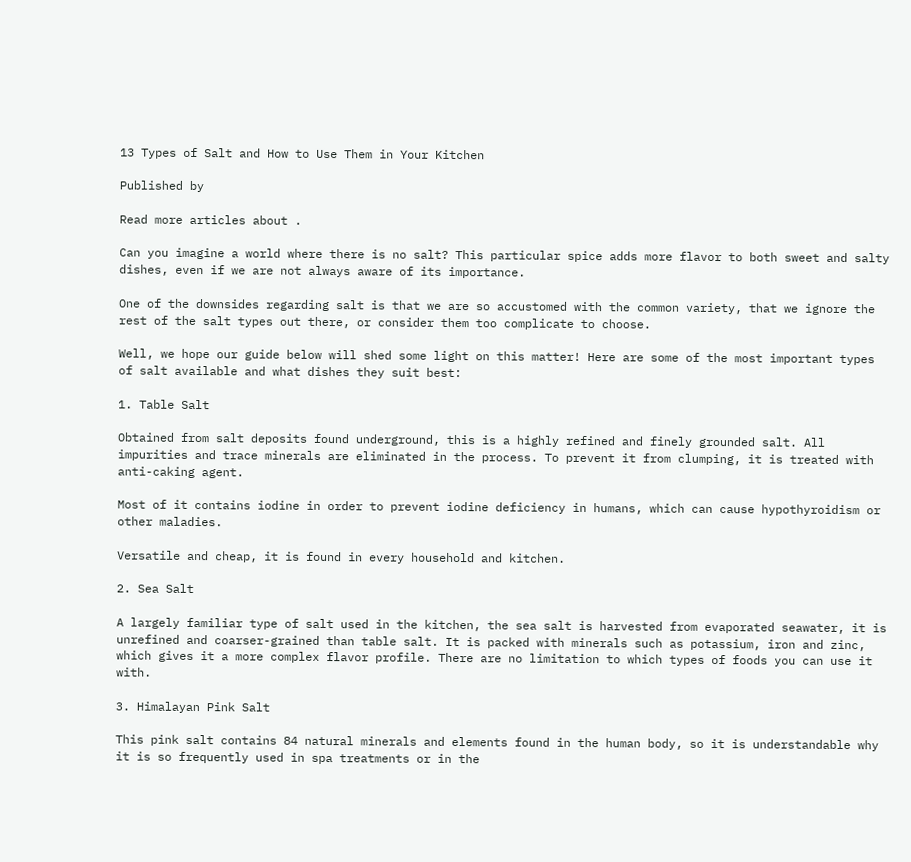13 Types of Salt and How to Use Them in Your Kitchen

Published by

Read more articles about .

Can you imagine a world where there is no salt? This particular spice adds more flavor to both sweet and salty dishes, even if we are not always aware of its importance.

One of the downsides regarding salt is that we are so accustomed with the common variety, that we ignore the rest of the salt types out there, or consider them too complicate to choose.

Well, we hope our guide below will shed some light on this matter! Here are some of the most important types of salt available and what dishes they suit best:

1. Table Salt

Obtained from salt deposits found underground, this is a highly refined and finely grounded salt. All impurities and trace minerals are eliminated in the process. To prevent it from clumping, it is treated with anti-caking agent.

Most of it contains iodine in order to prevent iodine deficiency in humans, which can cause hypothyroidism or other maladies.

Versatile and cheap, it is found in every household and kitchen.

2. Sea Salt

A largely familiar type of salt used in the kitchen, the sea salt is harvested from evaporated seawater, it is unrefined and coarser-grained than table salt. It is packed with minerals such as potassium, iron and zinc, which gives it a more complex flavor profile. There are no limitation to which types of foods you can use it with.

3. Himalayan Pink Salt

This pink salt contains 84 natural minerals and elements found in the human body, so it is understandable why it is so frequently used in spa treatments or in the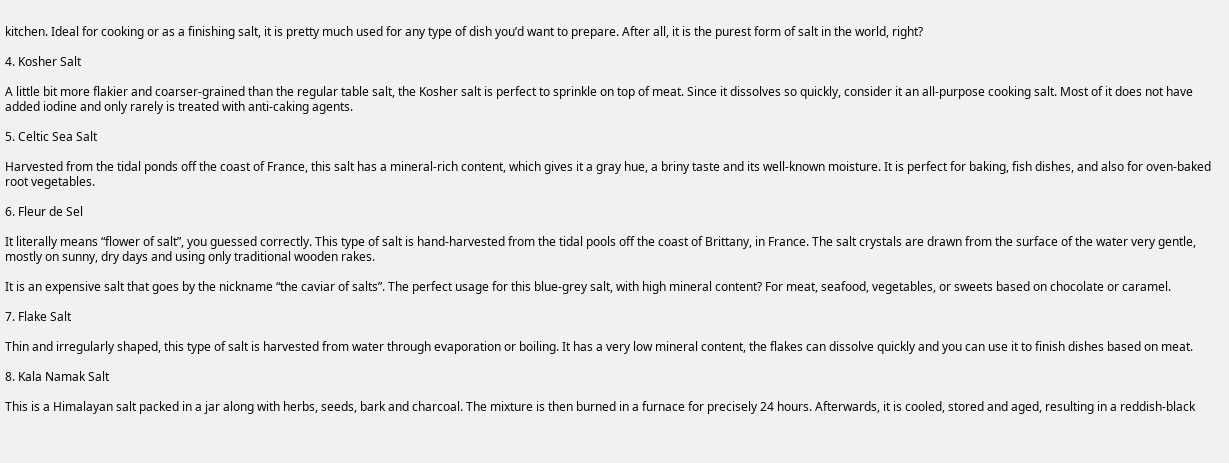kitchen. Ideal for cooking or as a finishing salt, it is pretty much used for any type of dish you’d want to prepare. After all, it is the purest form of salt in the world, right?

4. Kosher Salt

A little bit more flakier and coarser-grained than the regular table salt, the Kosher salt is perfect to sprinkle on top of meat. Since it dissolves so quickly, consider it an all-purpose cooking salt. Most of it does not have added iodine and only rarely is treated with anti-caking agents.

5. Celtic Sea Salt

Harvested from the tidal ponds off the coast of France, this salt has a mineral-rich content, which gives it a gray hue, a briny taste and its well-known moisture. It is perfect for baking, fish dishes, and also for oven-baked root vegetables.

6. Fleur de Sel

It literally means “flower of salt”, you guessed correctly. This type of salt is hand-harvested from the tidal pools off the coast of Brittany, in France. The salt crystals are drawn from the surface of the water very gentle, mostly on sunny, dry days and using only traditional wooden rakes.

It is an expensive salt that goes by the nickname “the caviar of salts”. The perfect usage for this blue-grey salt, with high mineral content? For meat, seafood, vegetables, or sweets based on chocolate or caramel.

7. Flake Salt

Thin and irregularly shaped, this type of salt is harvested from water through evaporation or boiling. It has a very low mineral content, the flakes can dissolve quickly and you can use it to finish dishes based on meat.

8. Kala Namak Salt

This is a Himalayan salt packed in a jar along with herbs, seeds, bark and charcoal. The mixture is then burned in a furnace for precisely 24 hours. Afterwards, it is cooled, stored and aged, resulting in a reddish-black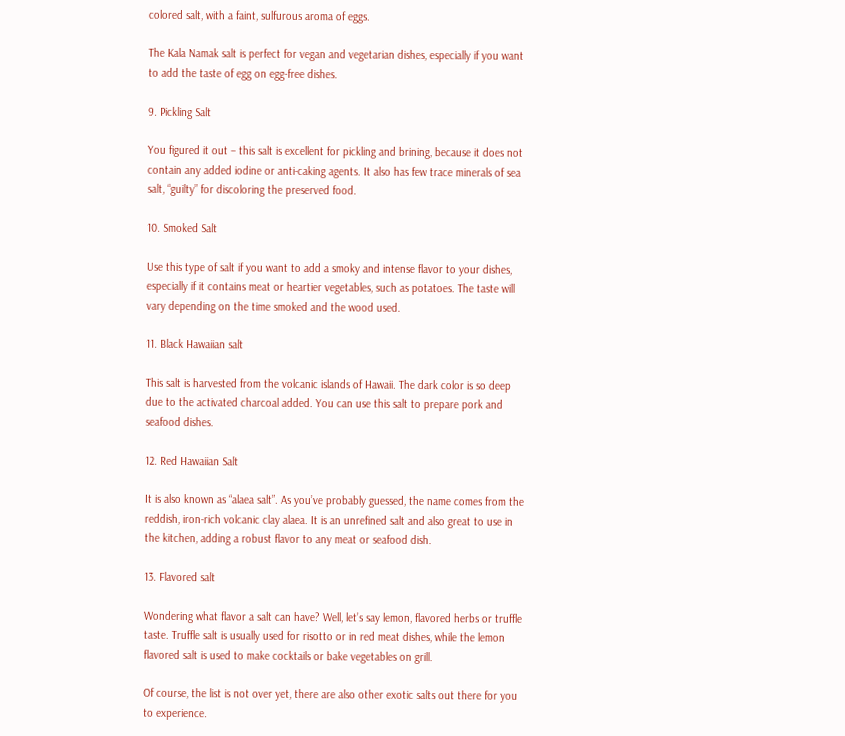colored salt, with a faint, sulfurous aroma of eggs.

The Kala Namak salt is perfect for vegan and vegetarian dishes, especially if you want to add the taste of egg on egg-free dishes.

9. Pickling Salt

You figured it out – this salt is excellent for pickling and brining, because it does not contain any added iodine or anti-caking agents. It also has few trace minerals of sea salt, “guilty” for discoloring the preserved food.

10. Smoked Salt

Use this type of salt if you want to add a smoky and intense flavor to your dishes, especially if it contains meat or heartier vegetables, such as potatoes. The taste will vary depending on the time smoked and the wood used.

11. Black Hawaiian salt

This salt is harvested from the volcanic islands of Hawaii. The dark color is so deep due to the activated charcoal added. You can use this salt to prepare pork and seafood dishes.

12. Red Hawaiian Salt

It is also known as “alaea salt”. As you’ve probably guessed, the name comes from the reddish, iron-rich volcanic clay alaea. It is an unrefined salt and also great to use in the kitchen, adding a robust flavor to any meat or seafood dish.

13. Flavored salt

Wondering what flavor a salt can have? Well, let’s say lemon, flavored herbs or truffle taste. Truffle salt is usually used for risotto or in red meat dishes, while the lemon flavored salt is used to make cocktails or bake vegetables on grill.

Of course, the list is not over yet, there are also other exotic salts out there for you to experience.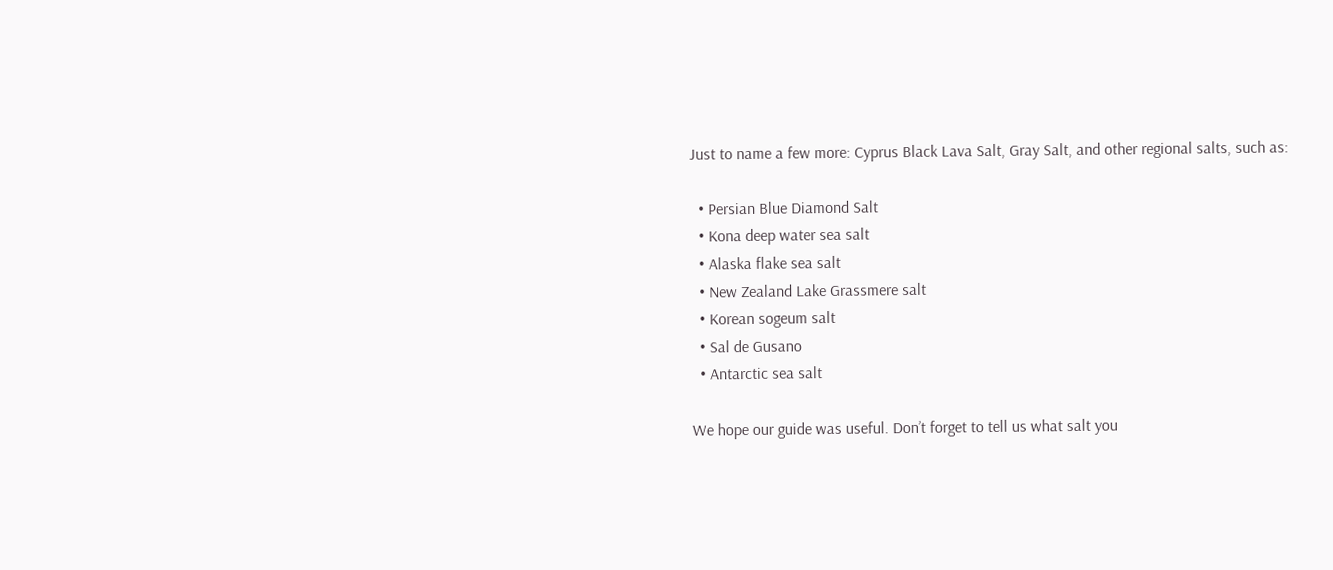Just to name a few more: Cyprus Black Lava Salt, Gray Salt, and other regional salts, such as:

  • Persian Blue Diamond Salt
  • Kona deep water sea salt
  • Alaska flake sea salt
  • New Zealand Lake Grassmere salt
  • Korean sogeum salt
  • Sal de Gusano
  • Antarctic sea salt

We hope our guide was useful. Don’t forget to tell us what salt you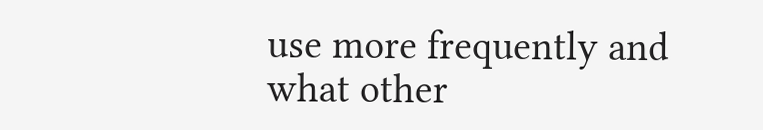use more frequently and what other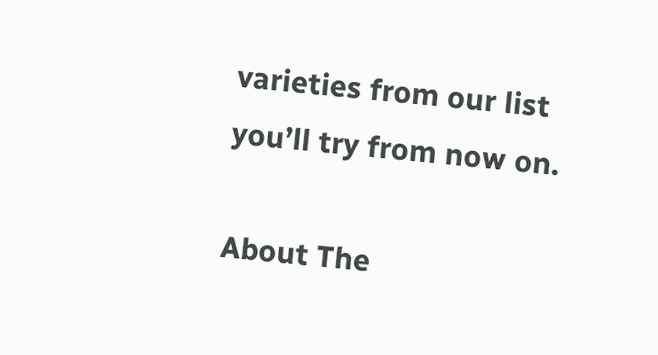varieties from our list you’ll try from now on.

About The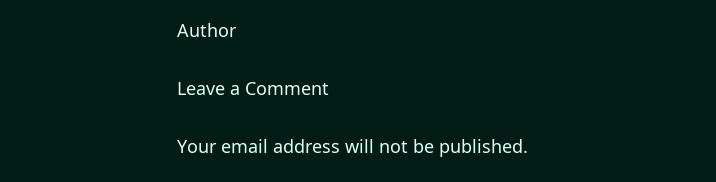Author

Leave a Comment

Your email address will not be published.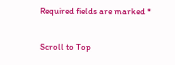Required fields are marked *

Scroll to Top